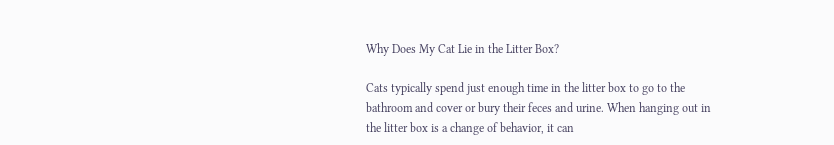Why Does My Cat Lie in the Litter Box?

Cats typically spend just enough time in the litter box to go to the bathroom and cover or bury their feces and urine. When hanging out in the litter box is a change of behavior, it can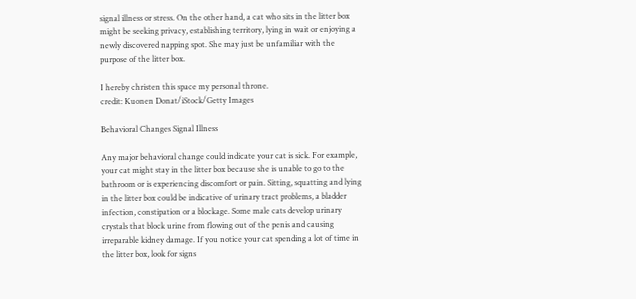signal illness or stress. On the other hand, a cat who sits in the litter box might be seeking privacy, establishing territory, lying in wait or enjoying a newly discovered napping spot. She may just be unfamiliar with the purpose of the litter box.

I hereby christen this space my personal throne.
credit: Kuonen Donat/iStock/Getty Images

Behavioral Changes Signal Illness

Any major behavioral change could indicate your cat is sick. For example, your cat might stay in the litter box because she is unable to go to the bathroom or is experiencing discomfort or pain. Sitting, squatting and lying in the litter box could be indicative of urinary tract problems, a bladder infection, constipation or a blockage. Some male cats develop urinary crystals that block urine from flowing out of the penis and causing irreparable kidney damage. If you notice your cat spending a lot of time in the litter box, look for signs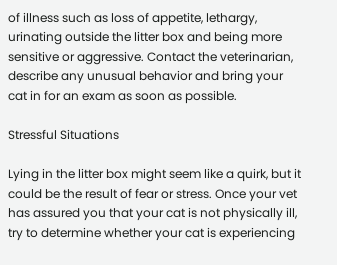of illness such as loss of appetite, lethargy, urinating outside the litter box and being more sensitive or aggressive. Contact the veterinarian, describe any unusual behavior and bring your cat in for an exam as soon as possible.

Stressful Situations

Lying in the litter box might seem like a quirk, but it could be the result of fear or stress. Once your vet has assured you that your cat is not physically ill, try to determine whether your cat is experiencing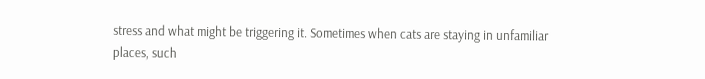stress and what might be triggering it. Sometimes when cats are staying in unfamiliar places, such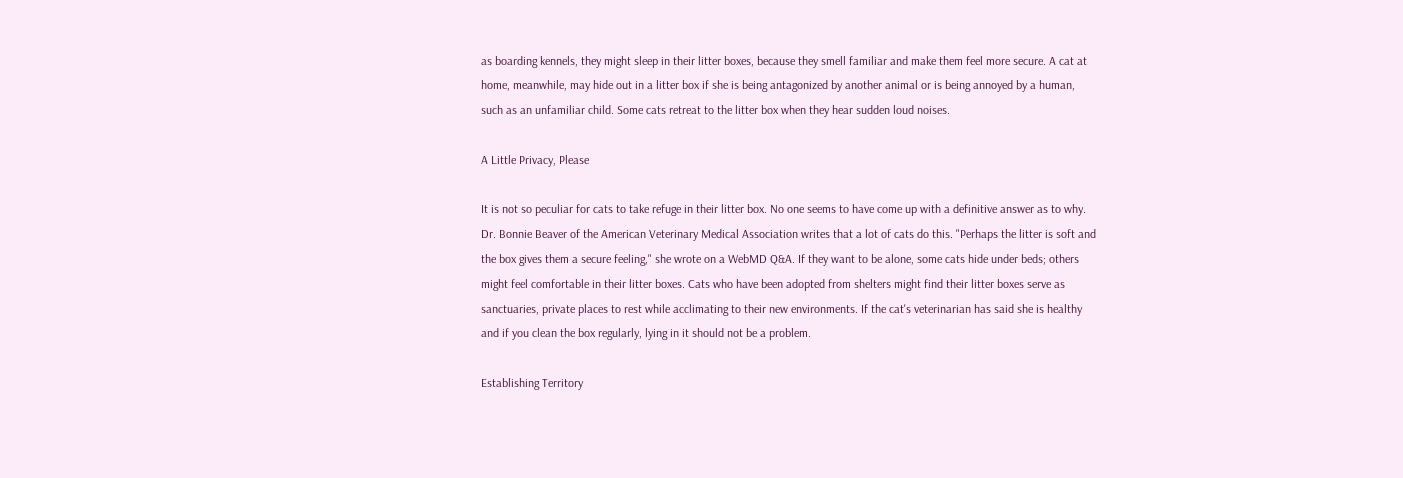as boarding kennels, they might sleep in their litter boxes, because they smell familiar and make them feel more secure. A cat at home, meanwhile, may hide out in a litter box if she is being antagonized by another animal or is being annoyed by a human, such as an unfamiliar child. Some cats retreat to the litter box when they hear sudden loud noises.

A Little Privacy, Please

It is not so peculiar for cats to take refuge in their litter box. No one seems to have come up with a definitive answer as to why. Dr. Bonnie Beaver of the American Veterinary Medical Association writes that a lot of cats do this. "Perhaps the litter is soft and the box gives them a secure feeling," she wrote on a WebMD Q&A. If they want to be alone, some cats hide under beds; others might feel comfortable in their litter boxes. Cats who have been adopted from shelters might find their litter boxes serve as sanctuaries, private places to rest while acclimating to their new environments. If the cat's veterinarian has said she is healthy and if you clean the box regularly, lying in it should not be a problem.

Establishing Territory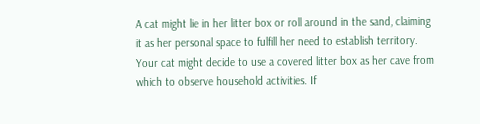A cat might lie in her litter box or roll around in the sand, claiming it as her personal space to fulfill her need to establish territory. Your cat might decide to use a covered litter box as her cave from which to observe household activities. If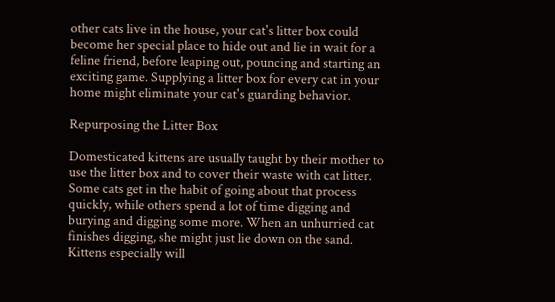other cats live in the house, your cat's litter box could become her special place to hide out and lie in wait for a feline friend, before leaping out, pouncing and starting an exciting game. Supplying a litter box for every cat in your home might eliminate your cat's guarding behavior.

Repurposing the Litter Box

Domesticated kittens are usually taught by their mother to use the litter box and to cover their waste with cat litter. Some cats get in the habit of going about that process quickly, while others spend a lot of time digging and burying and digging some more. When an unhurried cat finishes digging, she might just lie down on the sand. Kittens especially will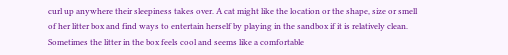curl up anywhere their sleepiness takes over. A cat might like the location or the shape, size or smell of her litter box and find ways to entertain herself by playing in the sandbox if it is relatively clean. Sometimes the litter in the box feels cool and seems like a comfortable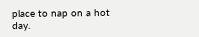place to nap on a hot day.